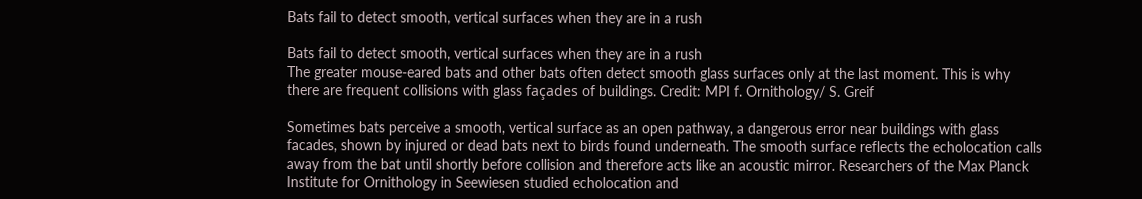Bats fail to detect smooth, vertical surfaces when they are in a rush

Bats fail to detect smooth, vertical surfaces when they are in a rush
The greater mouse-eared bats and other bats often detect smooth glass surfaces only at the last moment. This is why there are frequent collisions with glass façades of buildings. Credit: MPI f. Ornithology/ S. Greif

Sometimes bats perceive a smooth, vertical surface as an open pathway, a dangerous error near buildings with glass facades, shown by injured or dead bats next to birds found underneath. The smooth surface reflects the echolocation calls away from the bat until shortly before collision and therefore acts like an acoustic mirror. Researchers of the Max Planck Institute for Ornithology in Seewiesen studied echolocation and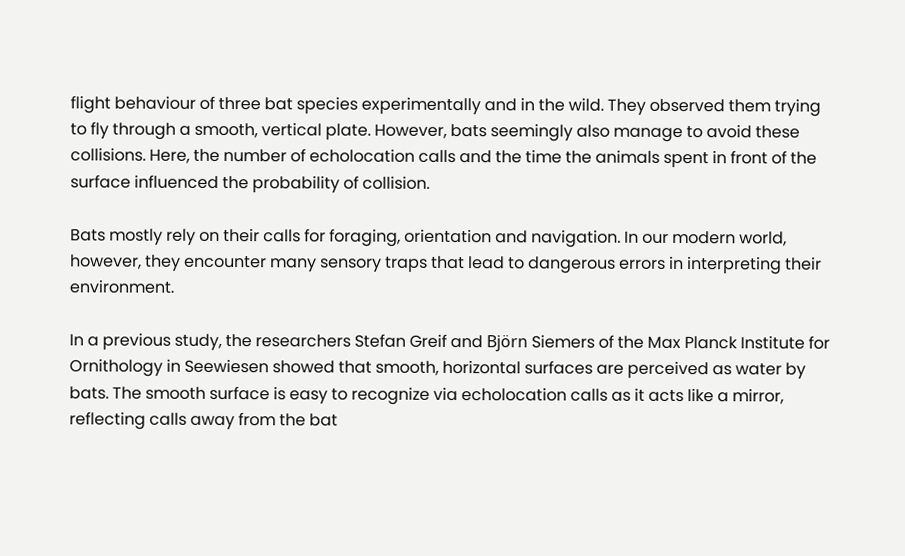flight behaviour of three bat species experimentally and in the wild. They observed them trying to fly through a smooth, vertical plate. However, bats seemingly also manage to avoid these collisions. Here, the number of echolocation calls and the time the animals spent in front of the surface influenced the probability of collision.

Bats mostly rely on their calls for foraging, orientation and navigation. In our modern world, however, they encounter many sensory traps that lead to dangerous errors in interpreting their environment.

In a previous study, the researchers Stefan Greif and Björn Siemers of the Max Planck Institute for Ornithology in Seewiesen showed that smooth, horizontal surfaces are perceived as water by bats. The smooth surface is easy to recognize via echolocation calls as it acts like a mirror, reflecting calls away from the bat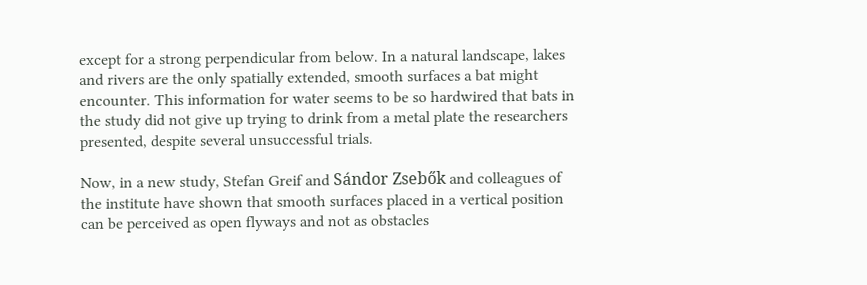except for a strong perpendicular from below. In a natural landscape, lakes and rivers are the only spatially extended, smooth surfaces a bat might encounter. This information for water seems to be so hardwired that bats in the study did not give up trying to drink from a metal plate the researchers presented, despite several unsuccessful trials.

Now, in a new study, Stefan Greif and Sándor Zsebők and colleagues of the institute have shown that smooth surfaces placed in a vertical position can be perceived as open flyways and not as obstacles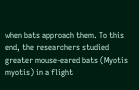when bats approach them. To this end, the researchers studied greater mouse-eared bats (Myotis myotis) in a flight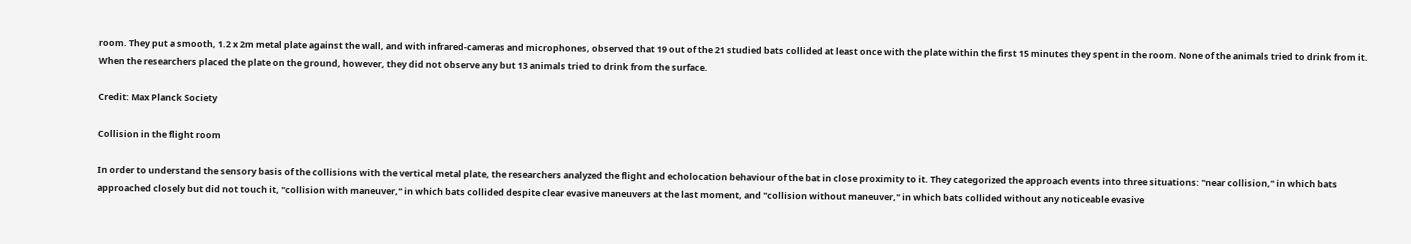room. They put a smooth, 1.2 x 2m metal plate against the wall, and with infrared-cameras and microphones, observed that 19 out of the 21 studied bats collided at least once with the plate within the first 15 minutes they spent in the room. None of the animals tried to drink from it. When the researchers placed the plate on the ground, however, they did not observe any but 13 animals tried to drink from the surface.

Credit: Max Planck Society

Collision in the flight room

In order to understand the sensory basis of the collisions with the vertical metal plate, the researchers analyzed the flight and echolocation behaviour of the bat in close proximity to it. They categorized the approach events into three situations: "near collision," in which bats approached closely but did not touch it, "collision with maneuver," in which bats collided despite clear evasive maneuvers at the last moment, and "collision without maneuver," in which bats collided without any noticeable evasive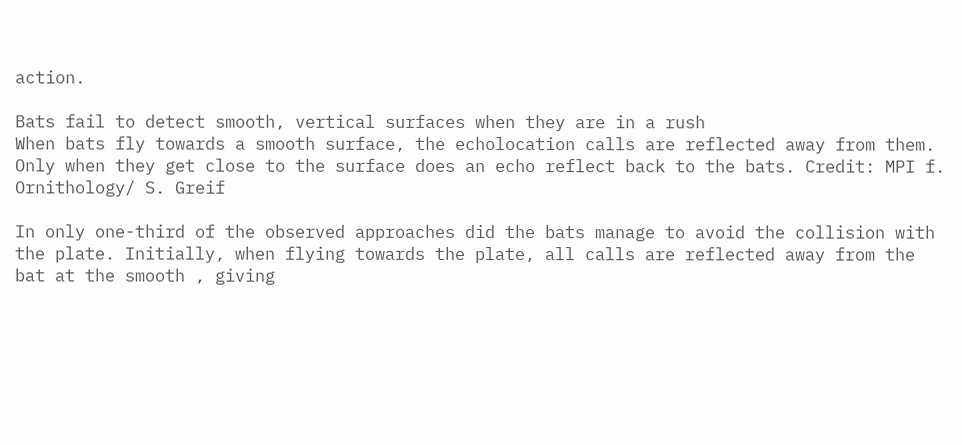action.

Bats fail to detect smooth, vertical surfaces when they are in a rush
When bats fly towards a smooth surface, the echolocation calls are reflected away from them. Only when they get close to the surface does an echo reflect back to the bats. Credit: MPI f. Ornithology/ S. Greif

In only one-third of the observed approaches did the bats manage to avoid the collision with the plate. Initially, when flying towards the plate, all calls are reflected away from the bat at the smooth , giving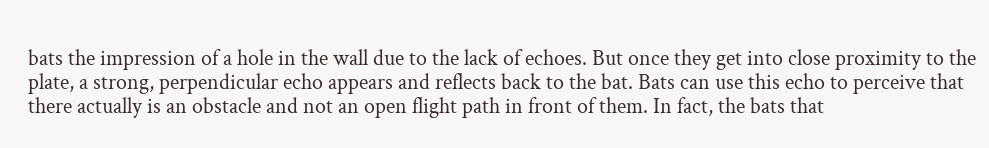bats the impression of a hole in the wall due to the lack of echoes. But once they get into close proximity to the plate, a strong, perpendicular echo appears and reflects back to the bat. Bats can use this echo to perceive that there actually is an obstacle and not an open flight path in front of them. In fact, the bats that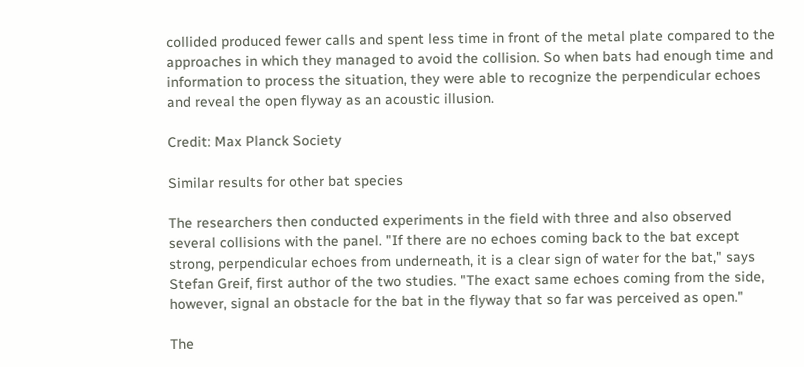collided produced fewer calls and spent less time in front of the metal plate compared to the approaches in which they managed to avoid the collision. So when bats had enough time and information to process the situation, they were able to recognize the perpendicular echoes and reveal the open flyway as an acoustic illusion.

Credit: Max Planck Society

Similar results for other bat species

The researchers then conducted experiments in the field with three and also observed several collisions with the panel. "If there are no echoes coming back to the bat except strong, perpendicular echoes from underneath, it is a clear sign of water for the bat," says Stefan Greif, first author of the two studies. "The exact same echoes coming from the side, however, signal an obstacle for the bat in the flyway that so far was perceived as open."

The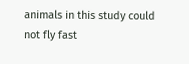animals in this study could not fly fast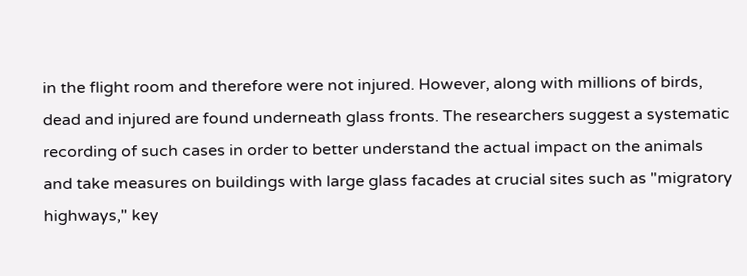in the flight room and therefore were not injured. However, along with millions of birds, dead and injured are found underneath glass fronts. The researchers suggest a systematic recording of such cases in order to better understand the actual impact on the animals and take measures on buildings with large glass facades at crucial sites such as "migratory highways," key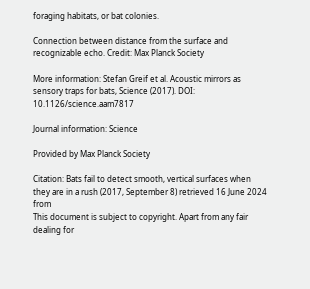foraging habitats, or bat colonies.

Connection between distance from the surface and recognizable echo. Credit: Max Planck Society

More information: Stefan Greif et al. Acoustic mirrors as sensory traps for bats, Science (2017). DOI: 10.1126/science.aam7817

Journal information: Science

Provided by Max Planck Society

Citation: Bats fail to detect smooth, vertical surfaces when they are in a rush (2017, September 8) retrieved 16 June 2024 from
This document is subject to copyright. Apart from any fair dealing for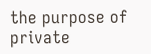the purpose of private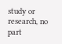study or research, no part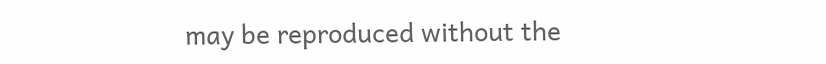may be reproduced without the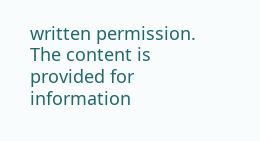written permission. The content is provided for information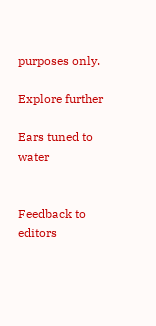purposes only.

Explore further

Ears tuned to water


Feedback to editors